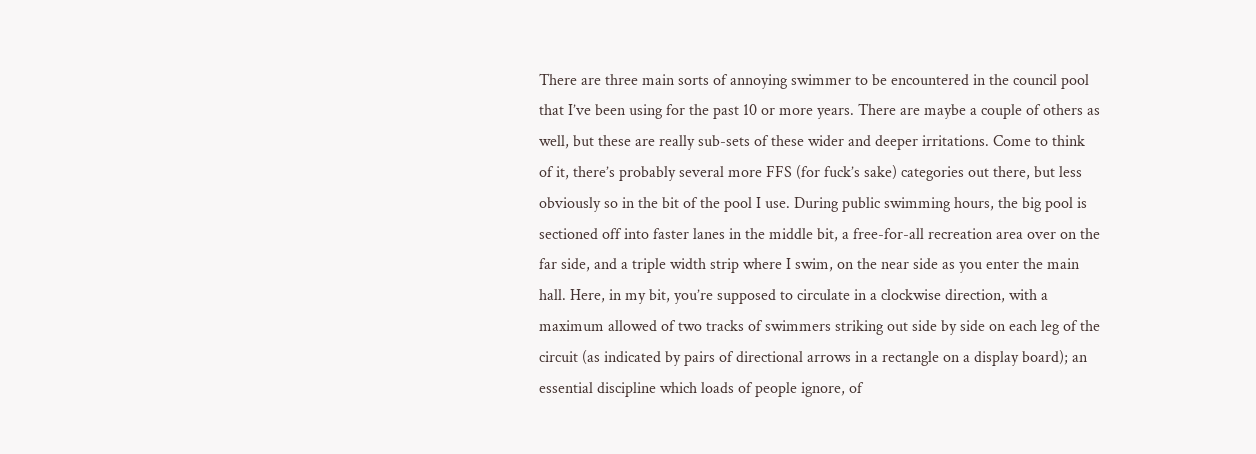There are three main sorts of annoying swimmer to be encountered in the council pool that I’ve been using for the past 10 or more years. There are maybe a couple of others as well, but these are really sub-sets of these wider and deeper irritations. Come to think of it, there’s probably several more FFS (for fuck’s sake) categories out there, but less obviously so in the bit of the pool I use. During public swimming hours, the big pool is sectioned off into faster lanes in the middle bit, a free-for-all recreation area over on the far side, and a triple width strip where I swim, on the near side as you enter the main hall. Here, in my bit, you’re supposed to circulate in a clockwise direction, with a maximum allowed of two tracks of swimmers striking out side by side on each leg of the circuit (as indicated by pairs of directional arrows in a rectangle on a display board); an essential discipline which loads of people ignore, of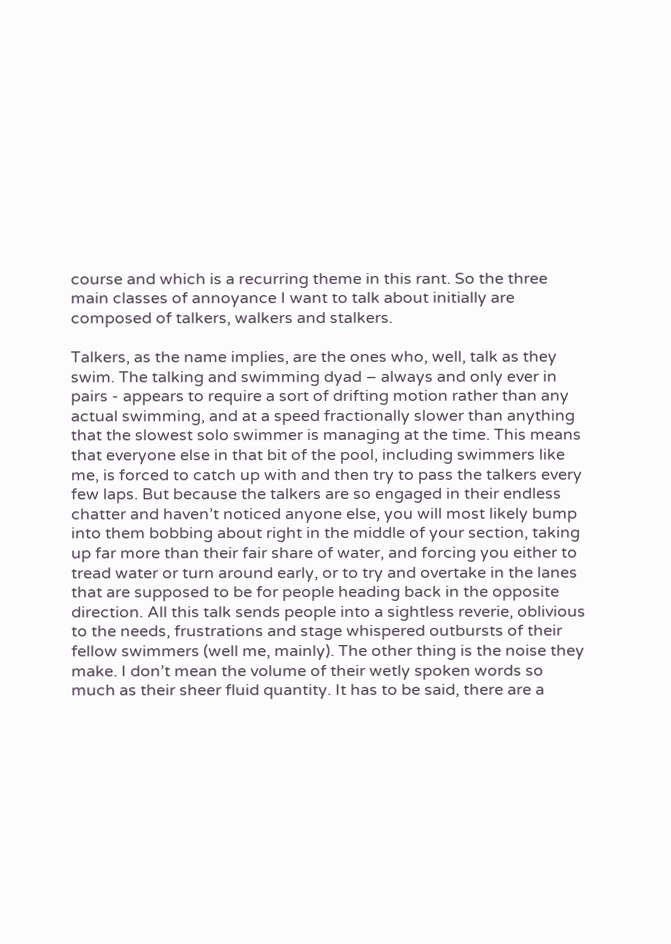course and which is a recurring theme in this rant. So the three main classes of annoyance I want to talk about initially are composed of talkers, walkers and stalkers.

Talkers, as the name implies, are the ones who, well, talk as they swim. The talking and swimming dyad – always and only ever in pairs - appears to require a sort of drifting motion rather than any actual swimming, and at a speed fractionally slower than anything that the slowest solo swimmer is managing at the time. This means that everyone else in that bit of the pool, including swimmers like me, is forced to catch up with and then try to pass the talkers every few laps. But because the talkers are so engaged in their endless chatter and haven’t noticed anyone else, you will most likely bump into them bobbing about right in the middle of your section, taking up far more than their fair share of water, and forcing you either to tread water or turn around early, or to try and overtake in the lanes that are supposed to be for people heading back in the opposite direction. All this talk sends people into a sightless reverie, oblivious to the needs, frustrations and stage whispered outbursts of their fellow swimmers (well me, mainly). The other thing is the noise they make. I don’t mean the volume of their wetly spoken words so much as their sheer fluid quantity. It has to be said, there are a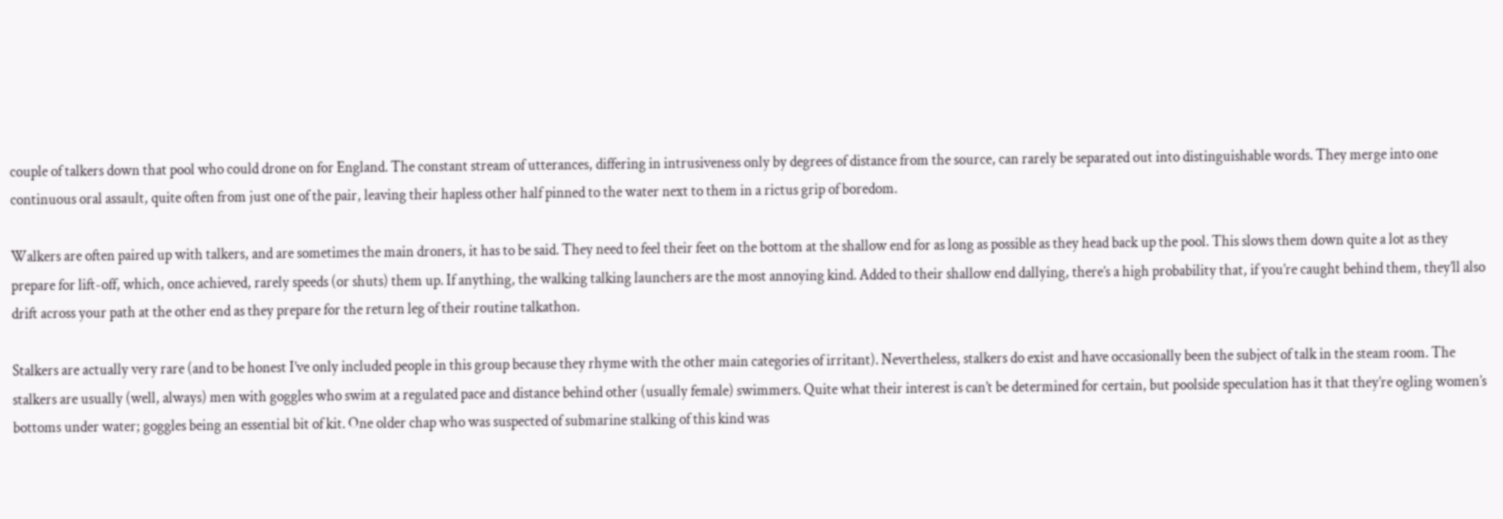couple of talkers down that pool who could drone on for England. The constant stream of utterances, differing in intrusiveness only by degrees of distance from the source, can rarely be separated out into distinguishable words. They merge into one continuous oral assault, quite often from just one of the pair, leaving their hapless other half pinned to the water next to them in a rictus grip of boredom.

Walkers are often paired up with talkers, and are sometimes the main droners, it has to be said. They need to feel their feet on the bottom at the shallow end for as long as possible as they head back up the pool. This slows them down quite a lot as they prepare for lift-off, which, once achieved, rarely speeds (or shuts) them up. If anything, the walking talking launchers are the most annoying kind. Added to their shallow end dallying, there’s a high probability that, if you’re caught behind them, they’ll also drift across your path at the other end as they prepare for the return leg of their routine talkathon.

Stalkers are actually very rare (and to be honest I’ve only included people in this group because they rhyme with the other main categories of irritant). Nevertheless, stalkers do exist and have occasionally been the subject of talk in the steam room. The stalkers are usually (well, always) men with goggles who swim at a regulated pace and distance behind other (usually female) swimmers. Quite what their interest is can’t be determined for certain, but poolside speculation has it that they’re ogling women’s bottoms under water; goggles being an essential bit of kit. One older chap who was suspected of submarine stalking of this kind was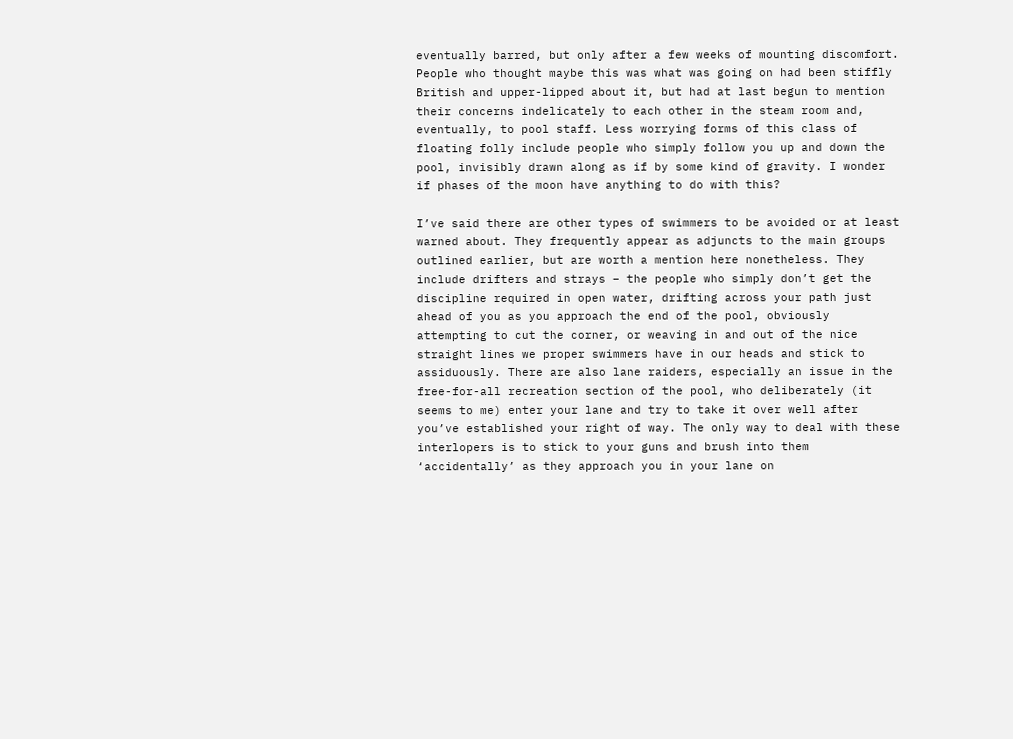eventually barred, but only after a few weeks of mounting discomfort. People who thought maybe this was what was going on had been stiffly British and upper-lipped about it, but had at last begun to mention their concerns indelicately to each other in the steam room and, eventually, to pool staff. Less worrying forms of this class of floating folly include people who simply follow you up and down the pool, invisibly drawn along as if by some kind of gravity. I wonder if phases of the moon have anything to do with this?

I’ve said there are other types of swimmers to be avoided or at least warned about. They frequently appear as adjuncts to the main groups outlined earlier, but are worth a mention here nonetheless. They include drifters and strays – the people who simply don’t get the discipline required in open water, drifting across your path just ahead of you as you approach the end of the pool, obviously attempting to cut the corner, or weaving in and out of the nice straight lines we proper swimmers have in our heads and stick to assiduously. There are also lane raiders, especially an issue in the free-for-all recreation section of the pool, who deliberately (it seems to me) enter your lane and try to take it over well after you’ve established your right of way. The only way to deal with these interlopers is to stick to your guns and brush into them ‘accidentally’ as they approach you in your lane on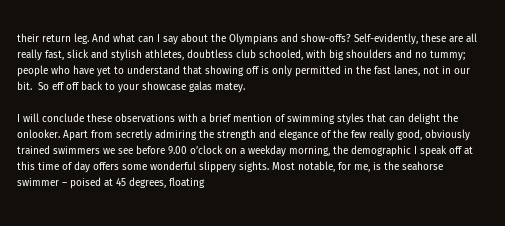their return leg. And what can I say about the Olympians and show-offs? Self-evidently, these are all really fast, slick and stylish athletes, doubtless club schooled, with big shoulders and no tummy; people who have yet to understand that showing off is only permitted in the fast lanes, not in our bit.  So eff off back to your showcase galas matey.

I will conclude these observations with a brief mention of swimming styles that can delight the onlooker. Apart from secretly admiring the strength and elegance of the few really good, obviously trained swimmers we see before 9.00 o’clock on a weekday morning, the demographic I speak off at this time of day offers some wonderful slippery sights. Most notable, for me, is the seahorse swimmer – poised at 45 degrees, floating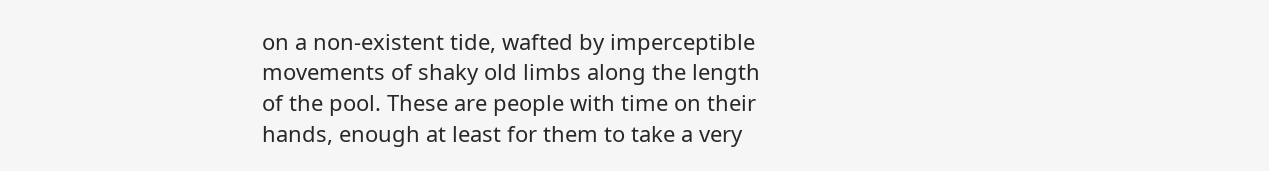on a non-existent tide, wafted by imperceptible movements of shaky old limbs along the length of the pool. These are people with time on their hands, enough at least for them to take a very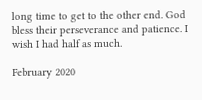long time to get to the other end. God bless their perseverance and patience. I wish I had half as much.

February 2020